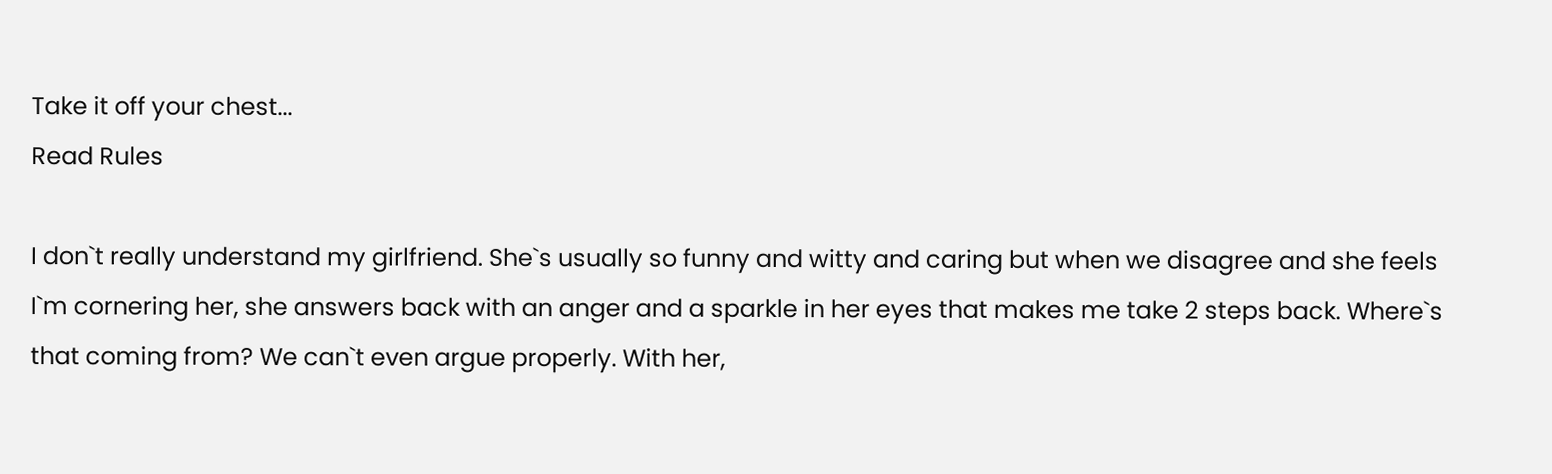Take it off your chest...
Read Rules

I don`t really understand my girlfriend. She`s usually so funny and witty and caring but when we disagree and she feels I`m cornering her, she answers back with an anger and a sparkle in her eyes that makes me take 2 steps back. Where`s that coming from? We can`t even argue properly. With her,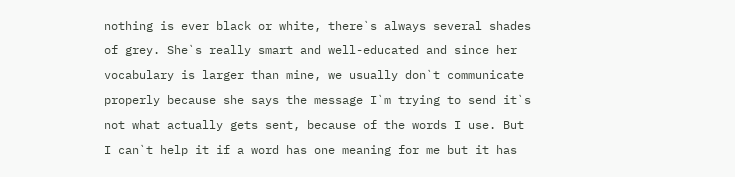nothing is ever black or white, there`s always several shades of grey. She`s really smart and well-educated and since her vocabulary is larger than mine, we usually don`t communicate properly because she says the message I`m trying to send it`s not what actually gets sent, because of the words I use. But I can`t help it if a word has one meaning for me but it has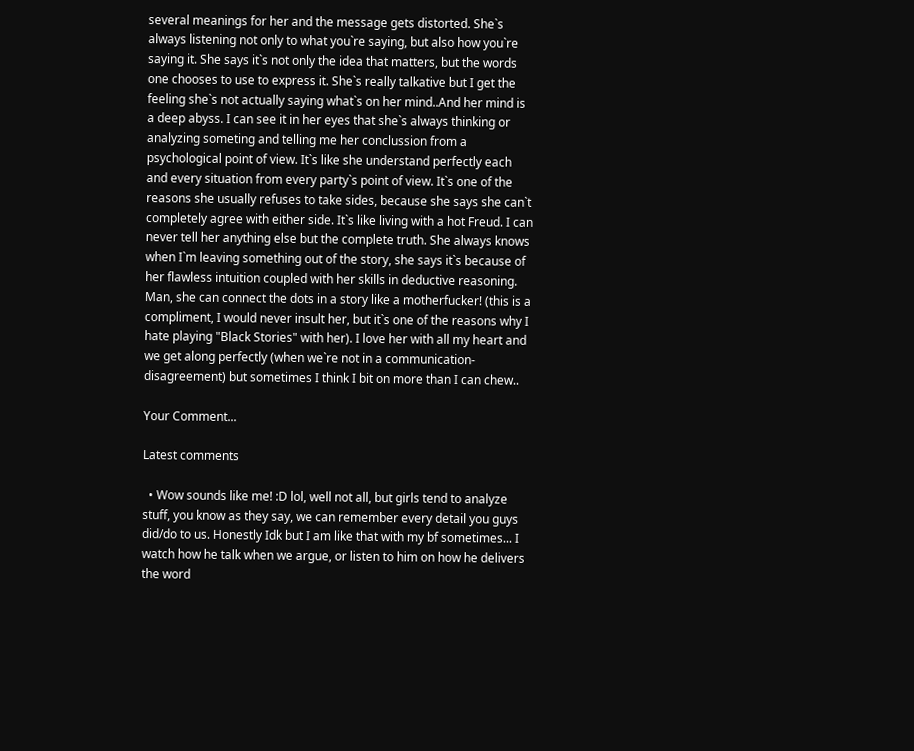several meanings for her and the message gets distorted. She`s always listening not only to what you`re saying, but also how you`re saying it. She says it`s not only the idea that matters, but the words one chooses to use to express it. She`s really talkative but I get the feeling she`s not actually saying what`s on her mind..And her mind is a deep abyss. I can see it in her eyes that she`s always thinking or analyzing someting and telling me her conclussion from a psychological point of view. It`s like she understand perfectly each and every situation from every party`s point of view. It`s one of the reasons she usually refuses to take sides, because she says she can`t completely agree with either side. It`s like living with a hot Freud. I can never tell her anything else but the complete truth. She always knows when I`m leaving something out of the story, she says it`s because of her flawless intuition coupled with her skills in deductive reasoning. Man, she can connect the dots in a story like a motherfucker! (this is a compliment, I would never insult her, but it`s one of the reasons why I hate playing "Black Stories" with her). I love her with all my heart and we get along perfectly (when we`re not in a communication-disagreement) but sometimes I think I bit on more than I can chew..

Your Comment...

Latest comments

  • Wow sounds like me! :D lol, well not all, but girls tend to analyze stuff, you know as they say, we can remember every detail you guys did/do to us. Honestly Idk but I am like that with my bf sometimes... I watch how he talk when we argue, or listen to him on how he delivers the word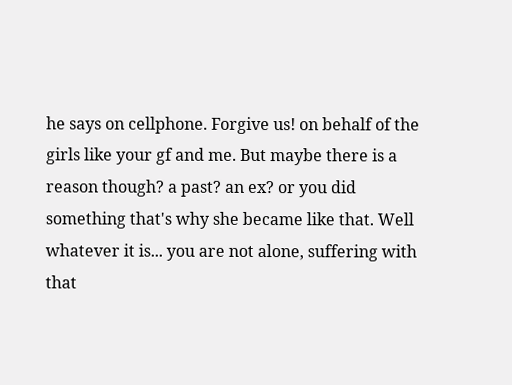he says on cellphone. Forgive us! on behalf of the girls like your gf and me. But maybe there is a reason though? a past? an ex? or you did something that's why she became like that. Well whatever it is... you are not alone, suffering with that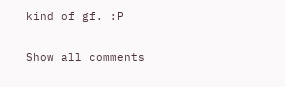kind of gf. :P

Show all comments